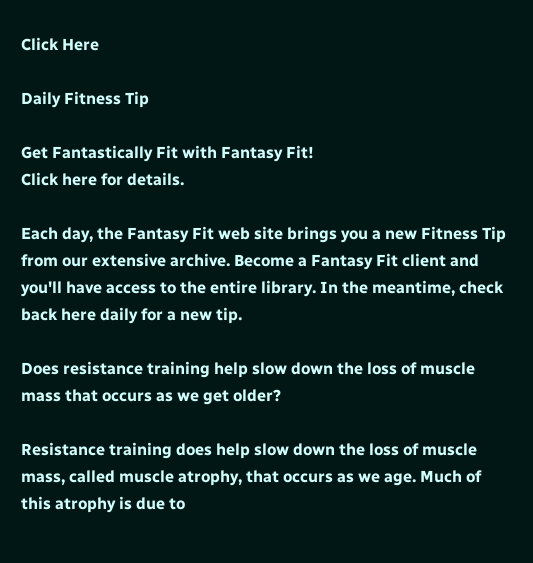Click Here

Daily Fitness Tip

Get Fantastically Fit with Fantasy Fit!
Click here for details.

Each day, the Fantasy Fit web site brings you a new Fitness Tip from our extensive archive. Become a Fantasy Fit client and you'll have access to the entire library. In the meantime, check back here daily for a new tip.

Does resistance training help slow down the loss of muscle mass that occurs as we get older?

Resistance training does help slow down the loss of muscle mass, called muscle atrophy, that occurs as we age. Much of this atrophy is due to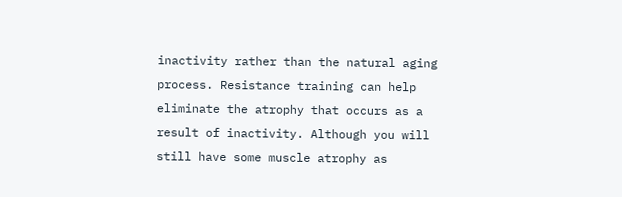inactivity rather than the natural aging process. Resistance training can help eliminate the atrophy that occurs as a result of inactivity. Although you will still have some muscle atrophy as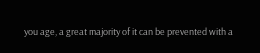you age, a great majority of it can be prevented with a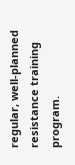regular, well-planned resistance training program.